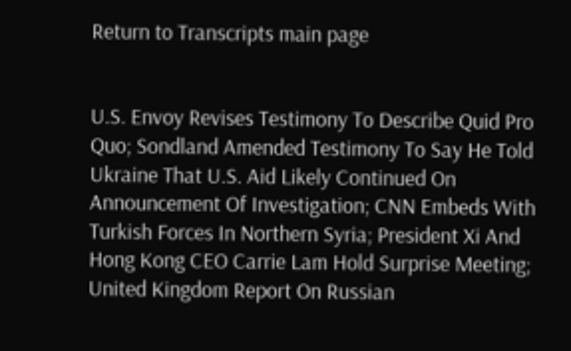Return to Transcripts main page


U.S. Envoy Revises Testimony To Describe Quid Pro Quo; Sondland Amended Testimony To Say He Told Ukraine That U.S. Aid Likely Continued On Announcement Of Investigation; CNN Embeds With Turkish Forces In Northern Syria; President Xi And Hong Kong CEO Carrie Lam Hold Surprise Meeting; United Kingdom Report On Russian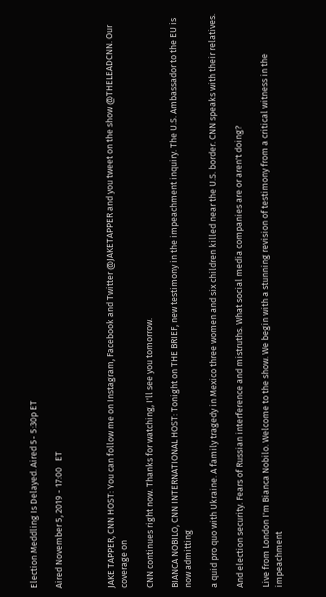Election Meddling Is Delayed. Aired 5- 5:30p ET

Aired November 5, 2019 - 17:00   ET



JAKE TAPPER, CNN HOST: You can follow me on Instagram, Facebook and Twitter @JAKETAPPER and you tweet on the show @THELEADCNN. Our coverage on

CNN continues right now. Thanks for watching, I'll see you tomorrow.

BIANCA NOBILO, CNN INTERNATIONAL HOST: Tonight on THE BRIEF, new testimony in the impeachment inquiry. The U.S. Ambassador to the EU is now admitting

a quid pro quo with Ukraine. A family tragedy in Mexico three women and six children killed near the U.S. border. CNN speaks with their relatives.

And election security. Fears of Russian interference and mistruths. What social media companies are or aren't doing?

Live from London I'm Bianca Nobilo. Welcome to the show. We begin with a stunning revision of testimony from a critical witness in the impeachment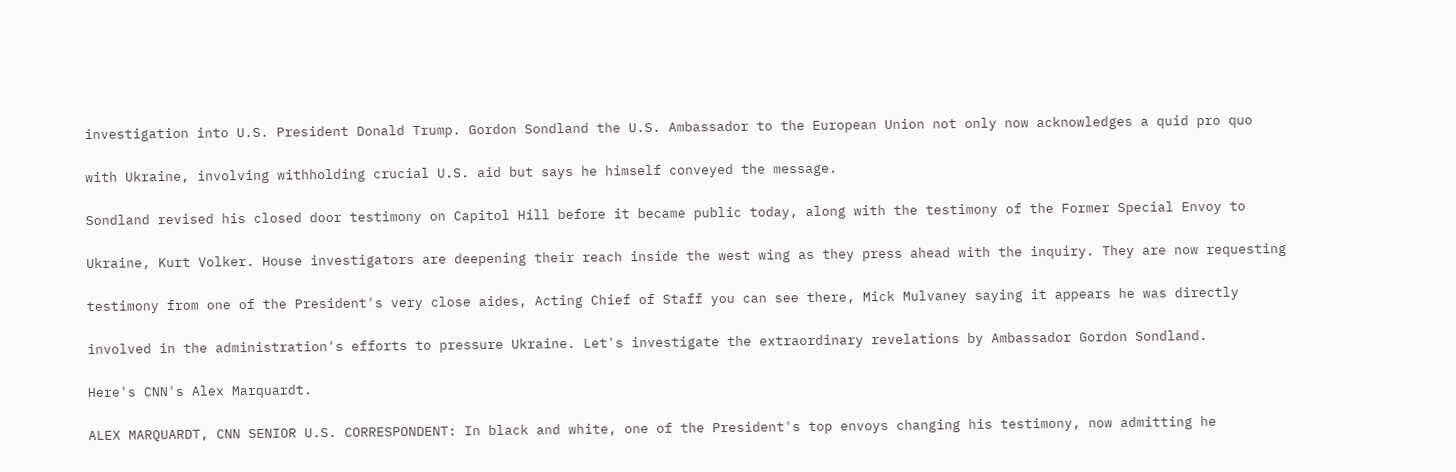investigation into U.S. President Donald Trump. Gordon Sondland the U.S. Ambassador to the European Union not only now acknowledges a quid pro quo

with Ukraine, involving withholding crucial U.S. aid but says he himself conveyed the message.

Sondland revised his closed door testimony on Capitol Hill before it became public today, along with the testimony of the Former Special Envoy to

Ukraine, Kurt Volker. House investigators are deepening their reach inside the west wing as they press ahead with the inquiry. They are now requesting

testimony from one of the President's very close aides, Acting Chief of Staff you can see there, Mick Mulvaney saying it appears he was directly

involved in the administration's efforts to pressure Ukraine. Let's investigate the extraordinary revelations by Ambassador Gordon Sondland.

Here's CNN's Alex Marquardt.

ALEX MARQUARDT, CNN SENIOR U.S. CORRESPONDENT: In black and white, one of the President's top envoys changing his testimony, now admitting he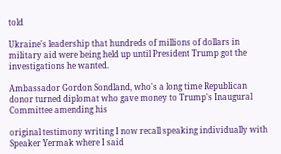told

Ukraine's leadership that hundreds of millions of dollars in military aid were being held up until President Trump got the investigations he wanted.

Ambassador Gordon Sondland, who's a long time Republican donor turned diplomat who gave money to Trump's Inaugural Committee amending his

original testimony writing I now recall speaking individually with Speaker Yermak where I said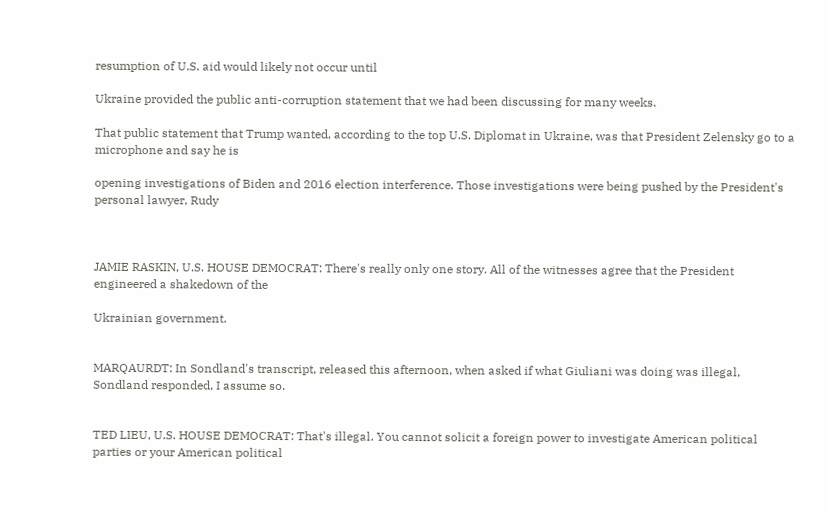resumption of U.S. aid would likely not occur until

Ukraine provided the public anti-corruption statement that we had been discussing for many weeks.

That public statement that Trump wanted, according to the top U.S. Diplomat in Ukraine, was that President Zelensky go to a microphone and say he is

opening investigations of Biden and 2016 election interference. Those investigations were being pushed by the President's personal lawyer, Rudy



JAMIE RASKIN, U.S. HOUSE DEMOCRAT: There's really only one story. All of the witnesses agree that the President engineered a shakedown of the

Ukrainian government.


MARQAURDT: In Sondland's transcript, released this afternoon, when asked if what Giuliani was doing was illegal, Sondland responded, I assume so.


TED LIEU, U.S. HOUSE DEMOCRAT: That's illegal. You cannot solicit a foreign power to investigate American political parties or your American political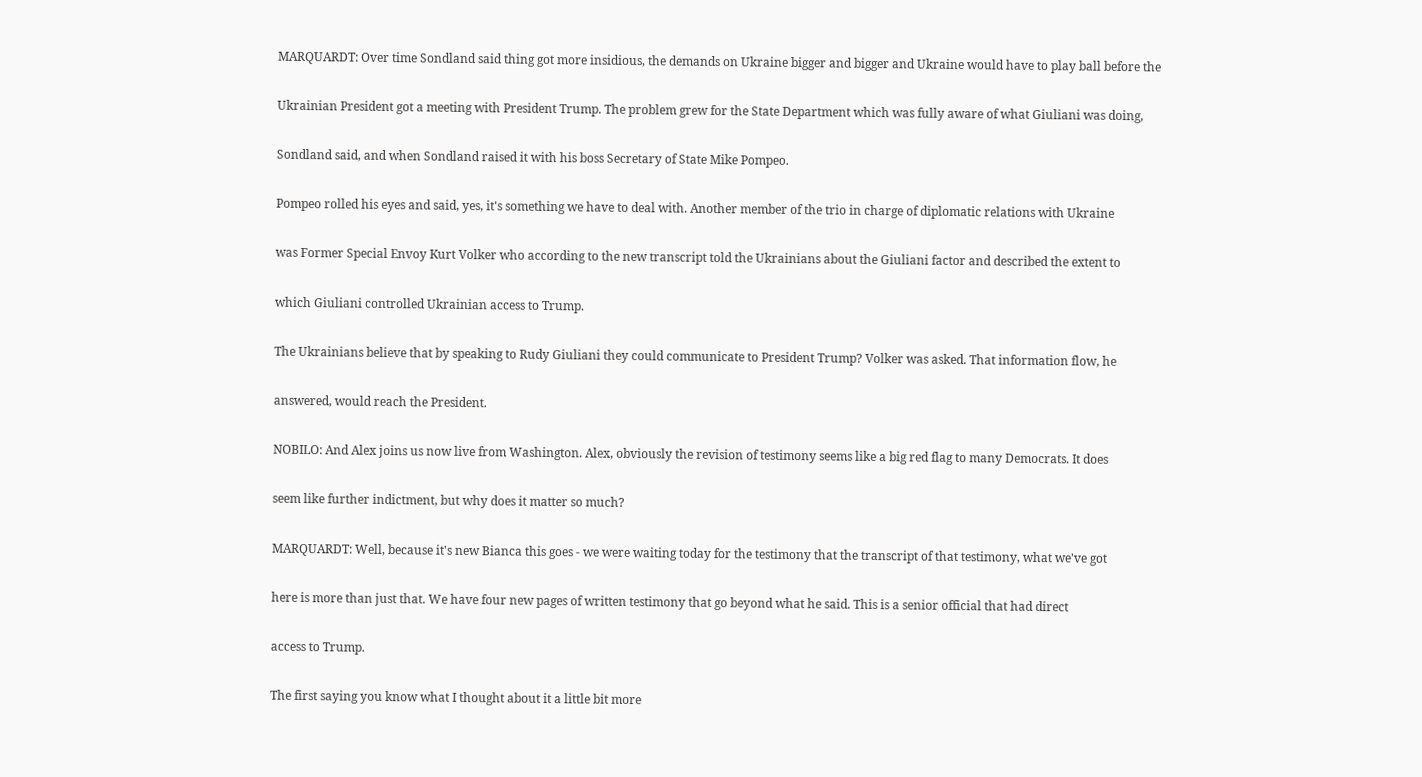MARQUARDT: Over time Sondland said thing got more insidious, the demands on Ukraine bigger and bigger and Ukraine would have to play ball before the

Ukrainian President got a meeting with President Trump. The problem grew for the State Department which was fully aware of what Giuliani was doing,

Sondland said, and when Sondland raised it with his boss Secretary of State Mike Pompeo.

Pompeo rolled his eyes and said, yes, it's something we have to deal with. Another member of the trio in charge of diplomatic relations with Ukraine

was Former Special Envoy Kurt Volker who according to the new transcript told the Ukrainians about the Giuliani factor and described the extent to

which Giuliani controlled Ukrainian access to Trump.

The Ukrainians believe that by speaking to Rudy Giuliani they could communicate to President Trump? Volker was asked. That information flow, he

answered, would reach the President.

NOBILO: And Alex joins us now live from Washington. Alex, obviously the revision of testimony seems like a big red flag to many Democrats. It does

seem like further indictment, but why does it matter so much?

MARQUARDT: Well, because it's new Bianca this goes - we were waiting today for the testimony that the transcript of that testimony, what we've got

here is more than just that. We have four new pages of written testimony that go beyond what he said. This is a senior official that had direct

access to Trump.

The first saying you know what I thought about it a little bit more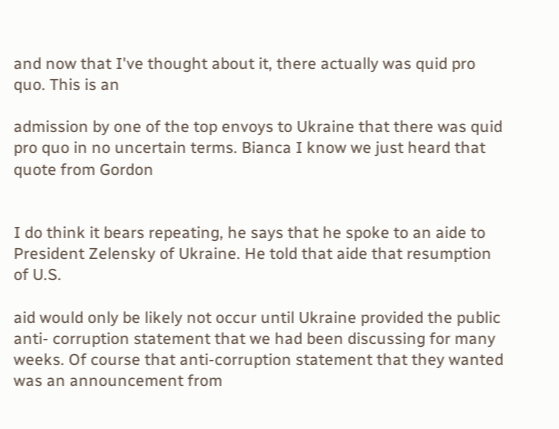and now that I've thought about it, there actually was quid pro quo. This is an

admission by one of the top envoys to Ukraine that there was quid pro quo in no uncertain terms. Bianca I know we just heard that quote from Gordon


I do think it bears repeating, he says that he spoke to an aide to President Zelensky of Ukraine. He told that aide that resumption of U.S.

aid would only be likely not occur until Ukraine provided the public anti- corruption statement that we had been discussing for many weeks. Of course that anti-corruption statement that they wanted was an announcement from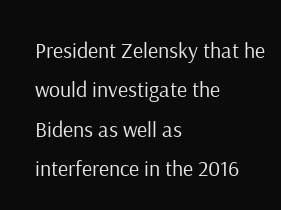President Zelensky that he would investigate the Bidens as well as interference in the 2016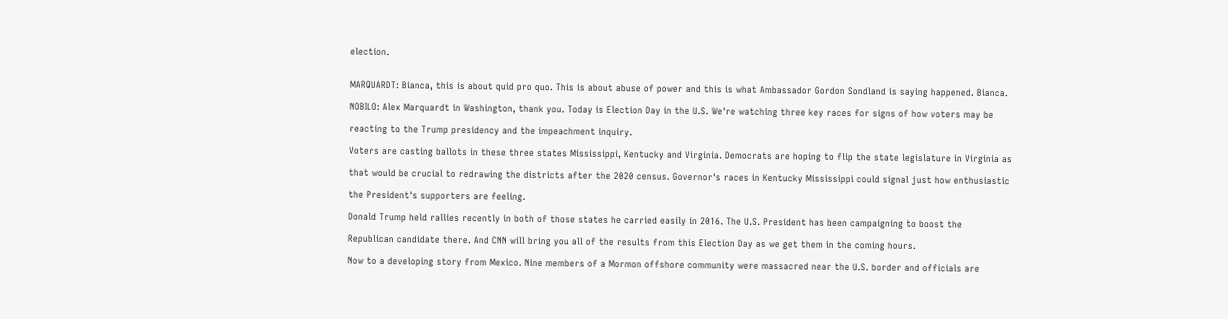election.


MARQUARDT: Bianca, this is about quid pro quo. This is about abuse of power and this is what Ambassador Gordon Sondland is saying happened. Bianca.

NOBILO: Alex Marquardt in Washington, thank you. Today is Election Day in the U.S. We're watching three key races for signs of how voters may be

reacting to the Trump presidency and the impeachment inquiry.

Voters are casting ballots in these three states Mississippi, Kentucky and Virginia. Democrats are hoping to flip the state legislature in Virginia as

that would be crucial to redrawing the districts after the 2020 census. Governor's races in Kentucky Mississippi could signal just how enthusiastic

the President's supporters are feeling.

Donald Trump held rallies recently in both of those states he carried easily in 2016. The U.S. President has been campaigning to boost the

Republican candidate there. And CNN will bring you all of the results from this Election Day as we get them in the coming hours.

Now to a developing story from Mexico. Nine members of a Mormon offshore community were massacred near the U.S. border and officials are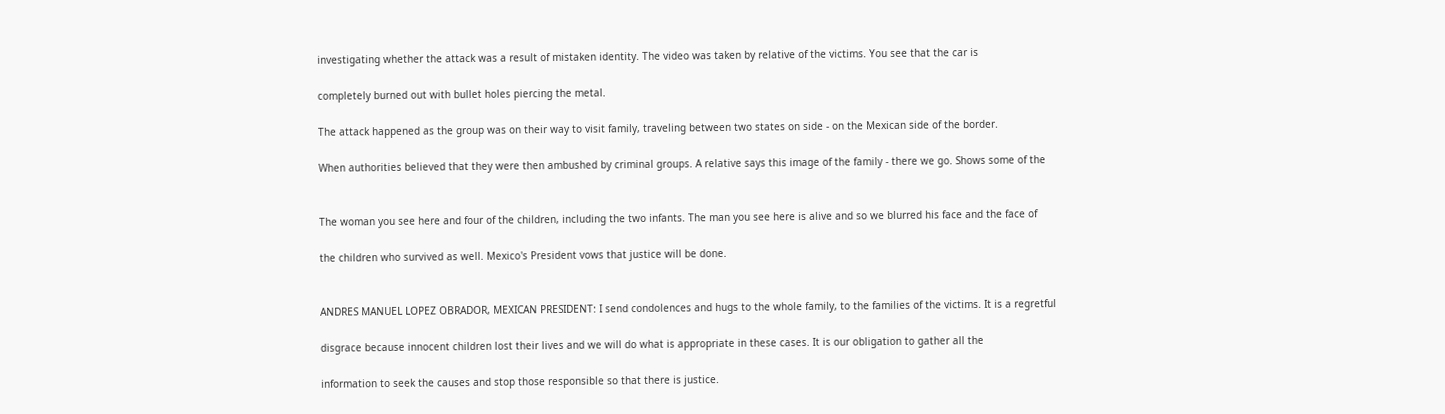investigating whether the attack was a result of mistaken identity. The video was taken by relative of the victims. You see that the car is

completely burned out with bullet holes piercing the metal.

The attack happened as the group was on their way to visit family, traveling between two states on side - on the Mexican side of the border.

When authorities believed that they were then ambushed by criminal groups. A relative says this image of the family - there we go. Shows some of the


The woman you see here and four of the children, including the two infants. The man you see here is alive and so we blurred his face and the face of

the children who survived as well. Mexico's President vows that justice will be done.


ANDRES MANUEL LOPEZ OBRADOR, MEXICAN PRESIDENT: I send condolences and hugs to the whole family, to the families of the victims. It is a regretful

disgrace because innocent children lost their lives and we will do what is appropriate in these cases. It is our obligation to gather all the

information to seek the causes and stop those responsible so that there is justice.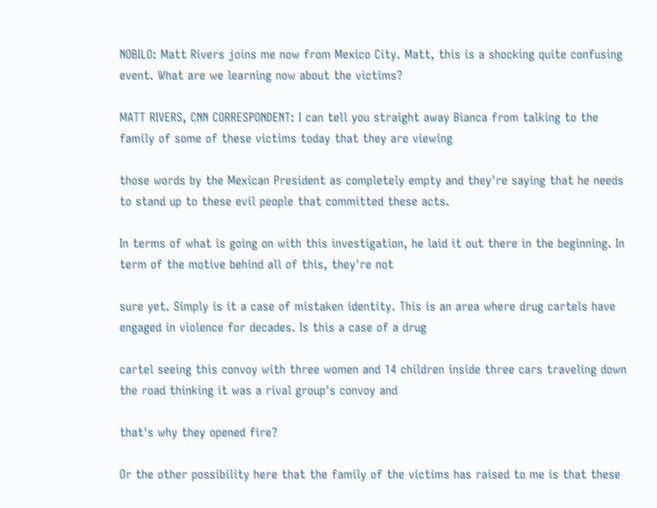NOBILO: Matt Rivers joins me now from Mexico City. Matt, this is a shocking quite confusing event. What are we learning now about the victims?

MATT RIVERS, CNN CORRESPONDENT: I can tell you straight away Bianca from talking to the family of some of these victims today that they are viewing

those words by the Mexican President as completely empty and they're saying that he needs to stand up to these evil people that committed these acts.

In terms of what is going on with this investigation, he laid it out there in the beginning. In term of the motive behind all of this, they're not

sure yet. Simply is it a case of mistaken identity. This is an area where drug cartels have engaged in violence for decades. Is this a case of a drug

cartel seeing this convoy with three women and 14 children inside three cars traveling down the road thinking it was a rival group's convoy and

that's why they opened fire?

Or the other possibility here that the family of the victims has raised to me is that these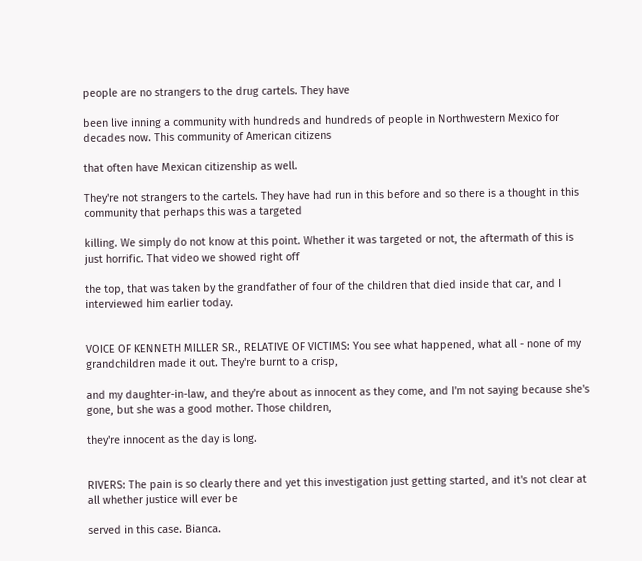people are no strangers to the drug cartels. They have

been live inning a community with hundreds and hundreds of people in Northwestern Mexico for decades now. This community of American citizens

that often have Mexican citizenship as well.

They're not strangers to the cartels. They have had run in this before and so there is a thought in this community that perhaps this was a targeted

killing. We simply do not know at this point. Whether it was targeted or not, the aftermath of this is just horrific. That video we showed right off

the top, that was taken by the grandfather of four of the children that died inside that car, and I interviewed him earlier today.


VOICE OF KENNETH MILLER SR., RELATIVE OF VICTIMS: You see what happened, what all - none of my grandchildren made it out. They're burnt to a crisp,

and my daughter-in-law, and they're about as innocent as they come, and I'm not saying because she's gone, but she was a good mother. Those children,

they're innocent as the day is long.


RIVERS: The pain is so clearly there and yet this investigation just getting started, and it's not clear at all whether justice will ever be

served in this case. Bianca.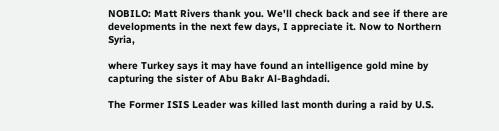NOBILO: Matt Rivers thank you. We'll check back and see if there are developments in the next few days, I appreciate it. Now to Northern Syria,

where Turkey says it may have found an intelligence gold mine by capturing the sister of Abu Bakr Al-Baghdadi.

The Former ISIS Leader was killed last month during a raid by U.S.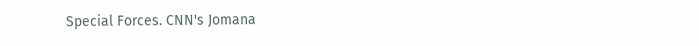Special Forces. CNN's Jomana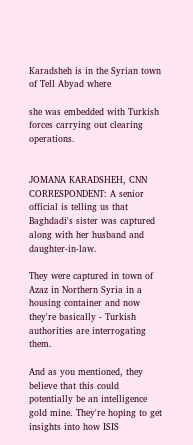Karadsheh is in the Syrian town of Tell Abyad where

she was embedded with Turkish forces carrying out clearing operations.


JOMANA KARADSHEH, CNN CORRESPONDENT: A senior official is telling us that Baghdadi's sister was captured along with her husband and daughter-in-law.

They were captured in town of Azaz in Northern Syria in a housing container and now they're basically - Turkish authorities are interrogating them.

And as you mentioned, they believe that this could potentially be an intelligence gold mine. They're hoping to get insights into how ISIS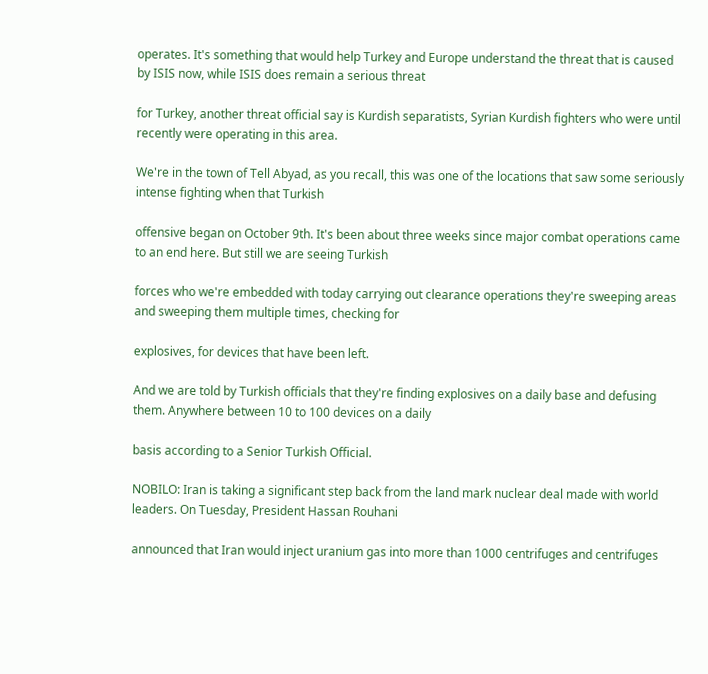operates. It's something that would help Turkey and Europe understand the threat that is caused by ISIS now, while ISIS does remain a serious threat

for Turkey, another threat official say is Kurdish separatists, Syrian Kurdish fighters who were until recently were operating in this area.

We're in the town of Tell Abyad, as you recall, this was one of the locations that saw some seriously intense fighting when that Turkish

offensive began on October 9th. It's been about three weeks since major combat operations came to an end here. But still we are seeing Turkish

forces who we're embedded with today carrying out clearance operations they're sweeping areas and sweeping them multiple times, checking for

explosives, for devices that have been left.

And we are told by Turkish officials that they're finding explosives on a daily base and defusing them. Anywhere between 10 to 100 devices on a daily

basis according to a Senior Turkish Official.

NOBILO: Iran is taking a significant step back from the land mark nuclear deal made with world leaders. On Tuesday, President Hassan Rouhani

announced that Iran would inject uranium gas into more than 1000 centrifuges and centrifuges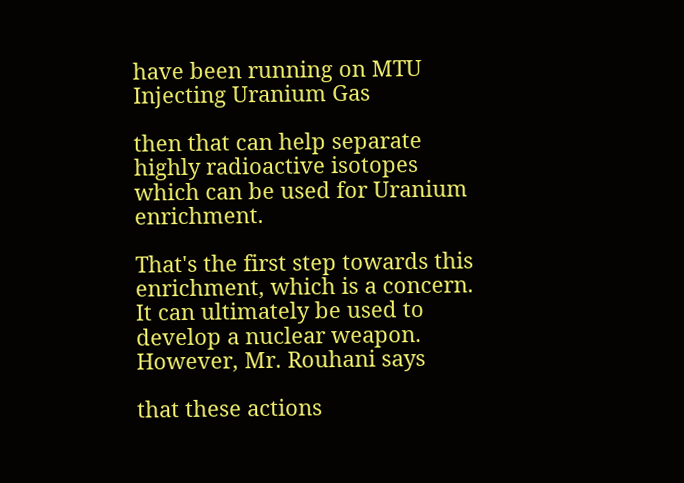have been running on MTU Injecting Uranium Gas

then that can help separate highly radioactive isotopes which can be used for Uranium enrichment.

That's the first step towards this enrichment, which is a concern. It can ultimately be used to develop a nuclear weapon. However, Mr. Rouhani says

that these actions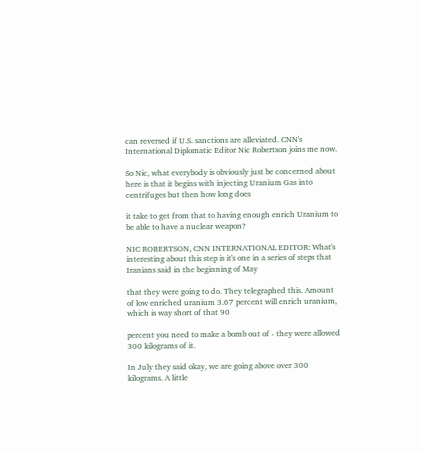can reversed if U.S. sanctions are alleviated. CNN's International Diplomatic Editor Nic Robertson joins me now.

So Nic, what everybody is obviously just be concerned about here is that it begins with injecting Uranium Gas into centrifuges but then how long does

it take to get from that to having enough enrich Uranium to be able to have a nuclear weapon?

NIC ROBERTSON, CNN INTERNATIONAL EDITOR: What's interesting about this step is it's one in a series of steps that Iranians said in the beginning of May

that they were going to do. They telegraphed this. Amount of low enriched uranium 3.67 percent will enrich uranium, which is way short of that 90

percent you need to make a bomb out of - they were allowed 300 kilograms of it.

In July they said okay, we are going above over 300 kilograms. A little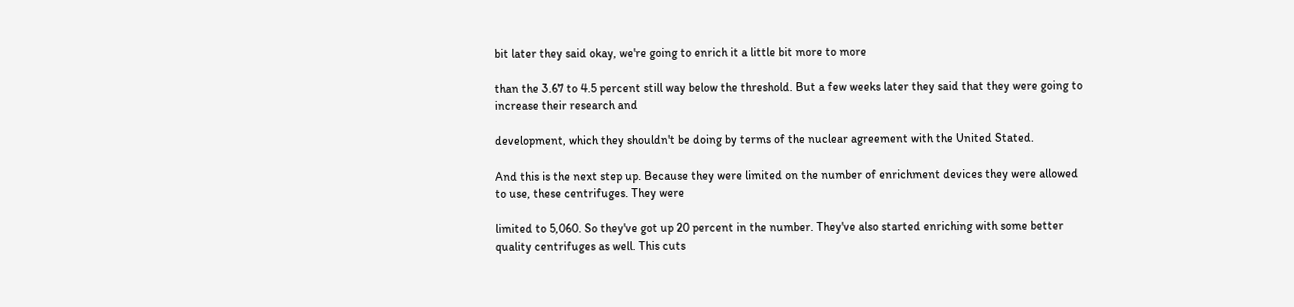bit later they said okay, we're going to enrich it a little bit more to more

than the 3.67 to 4.5 percent still way below the threshold. But a few weeks later they said that they were going to increase their research and

development, which they shouldn't be doing by terms of the nuclear agreement with the United Stated.

And this is the next step up. Because they were limited on the number of enrichment devices they were allowed to use, these centrifuges. They were

limited to 5,060. So they've got up 20 percent in the number. They've also started enriching with some better quality centrifuges as well. This cuts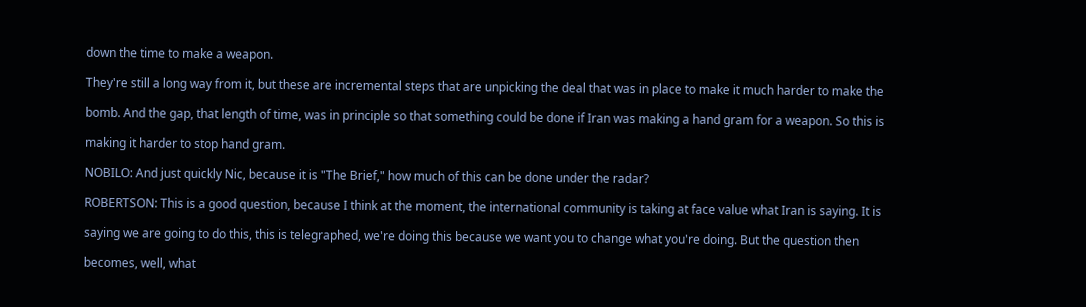down the time to make a weapon.

They're still a long way from it, but these are incremental steps that are unpicking the deal that was in place to make it much harder to make the

bomb. And the gap, that length of time, was in principle so that something could be done if Iran was making a hand gram for a weapon. So this is

making it harder to stop hand gram.

NOBILO: And just quickly Nic, because it is "The Brief," how much of this can be done under the radar?

ROBERTSON: This is a good question, because I think at the moment, the international community is taking at face value what Iran is saying. It is

saying we are going to do this, this is telegraphed, we're doing this because we want you to change what you're doing. But the question then

becomes, well, what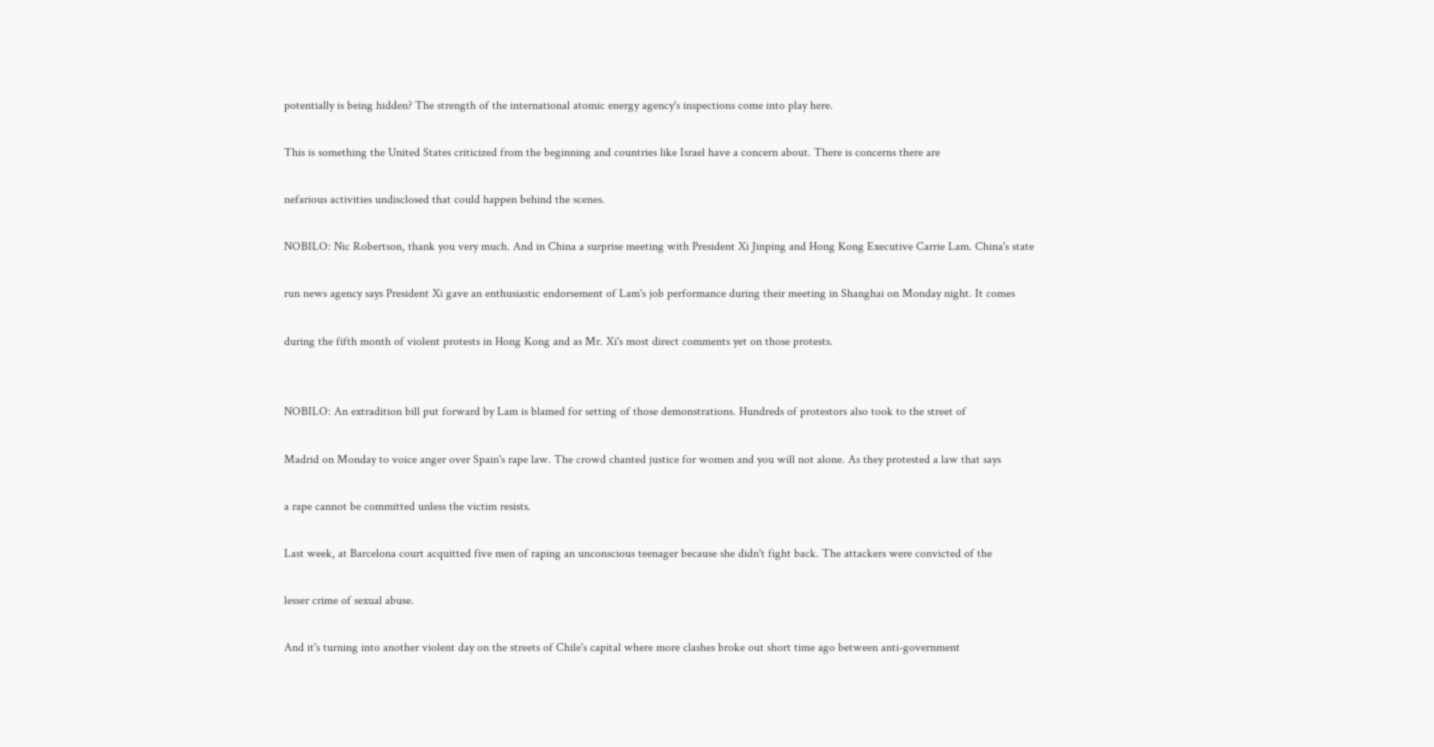potentially is being hidden? The strength of the international atomic energy agency's inspections come into play here.

This is something the United States criticized from the beginning and countries like Israel have a concern about. There is concerns there are

nefarious activities undisclosed that could happen behind the scenes.

NOBILO: Nic Robertson, thank you very much. And in China a surprise meeting with President Xi Jinping and Hong Kong Executive Carrie Lam. China's state

run news agency says President Xi gave an enthusiastic endorsement of Lam's job performance during their meeting in Shanghai on Monday night. It comes

during the fifth month of violent protests in Hong Kong and as Mr. Xi's most direct comments yet on those protests.


NOBILO: An extradition bill put forward by Lam is blamed for setting of those demonstrations. Hundreds of protestors also took to the street of

Madrid on Monday to voice anger over Spain's rape law. The crowd chanted justice for women and you will not alone. As they protested a law that says

a rape cannot be committed unless the victim resists.

Last week, at Barcelona court acquitted five men of raping an unconscious teenager because she didn't fight back. The attackers were convicted of the

lesser crime of sexual abuse.

And it's turning into another violent day on the streets of Chile's capital where more clashes broke out short time ago between anti-government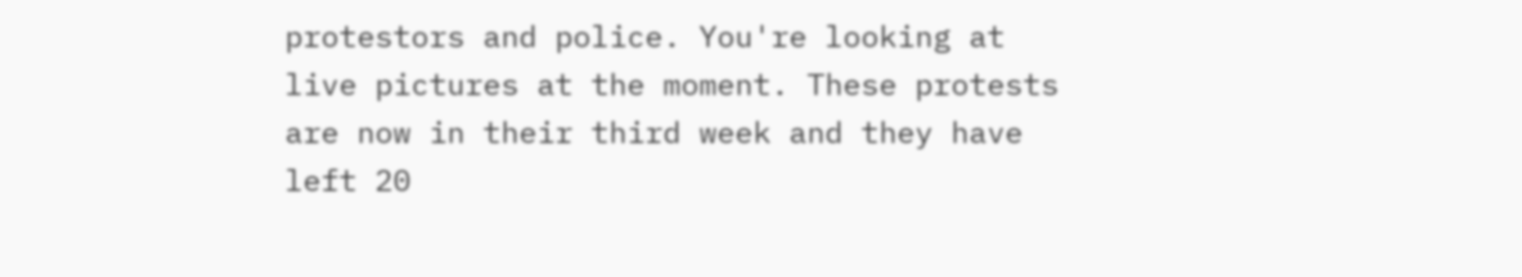protestors and police. You're looking at live pictures at the moment. These protests are now in their third week and they have left 20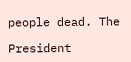people dead. The

President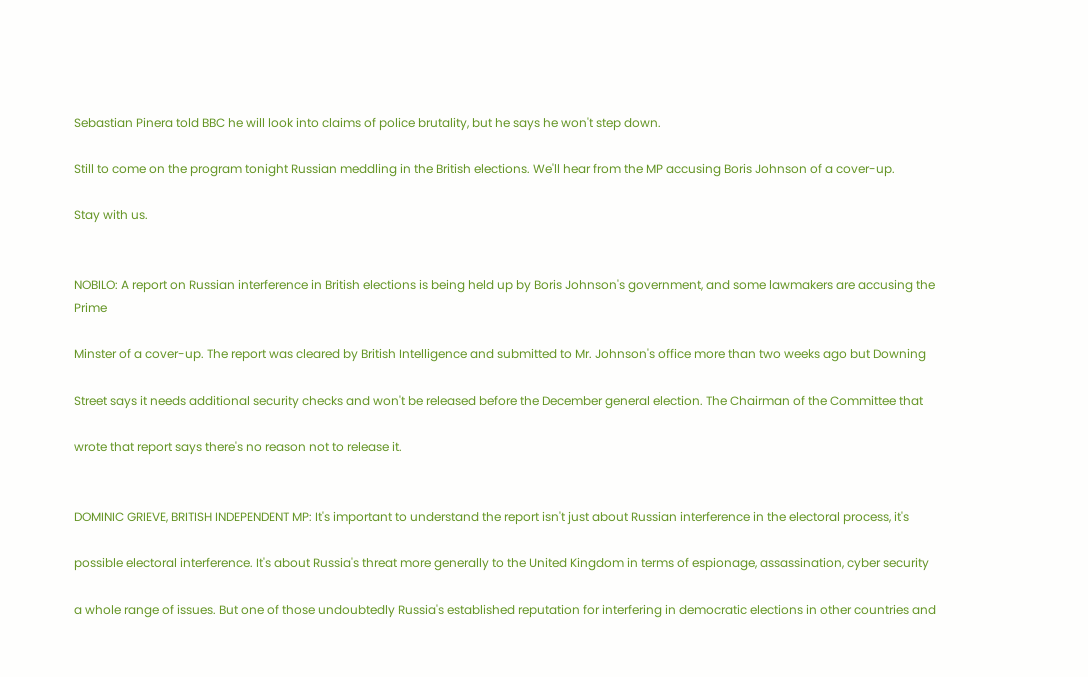Sebastian Pinera told BBC he will look into claims of police brutality, but he says he won't step down.

Still to come on the program tonight Russian meddling in the British elections. We'll hear from the MP accusing Boris Johnson of a cover-up.

Stay with us.


NOBILO: A report on Russian interference in British elections is being held up by Boris Johnson's government, and some lawmakers are accusing the Prime

Minster of a cover-up. The report was cleared by British Intelligence and submitted to Mr. Johnson's office more than two weeks ago but Downing

Street says it needs additional security checks and won't be released before the December general election. The Chairman of the Committee that

wrote that report says there's no reason not to release it.


DOMINIC GRIEVE, BRITISH INDEPENDENT MP: It's important to understand the report isn't just about Russian interference in the electoral process, it's

possible electoral interference. It's about Russia's threat more generally to the United Kingdom in terms of espionage, assassination, cyber security

a whole range of issues. But one of those undoubtedly Russia's established reputation for interfering in democratic elections in other countries and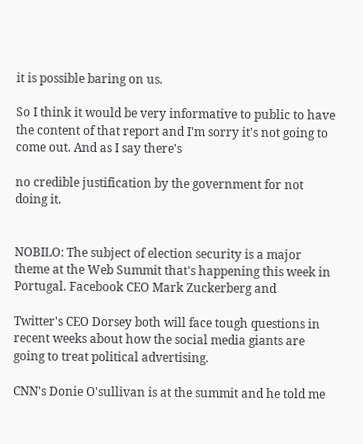it is possible baring on us.

So I think it would be very informative to public to have the content of that report and I'm sorry it's not going to come out. And as I say there's

no credible justification by the government for not doing it.


NOBILO: The subject of election security is a major theme at the Web Summit that's happening this week in Portugal. Facebook CEO Mark Zuckerberg and

Twitter's CEO Dorsey both will face tough questions in recent weeks about how the social media giants are going to treat political advertising.

CNN's Donie O'sullivan is at the summit and he told me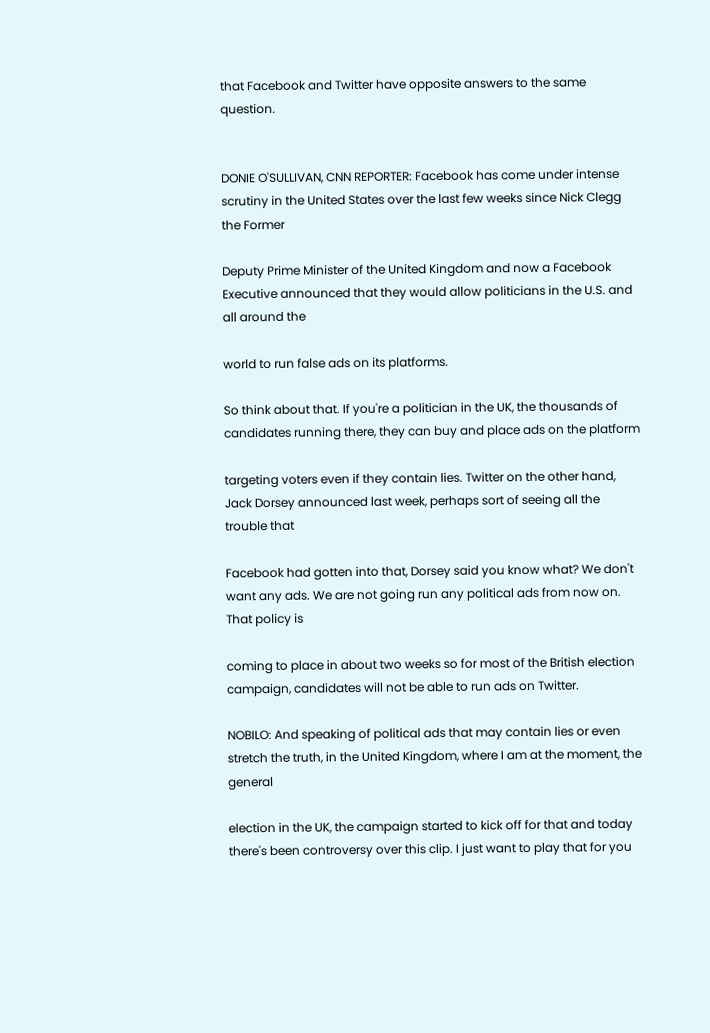that Facebook and Twitter have opposite answers to the same question.


DONIE O'SULLIVAN, CNN REPORTER: Facebook has come under intense scrutiny in the United States over the last few weeks since Nick Clegg the Former

Deputy Prime Minister of the United Kingdom and now a Facebook Executive announced that they would allow politicians in the U.S. and all around the

world to run false ads on its platforms.

So think about that. If you're a politician in the UK, the thousands of candidates running there, they can buy and place ads on the platform

targeting voters even if they contain lies. Twitter on the other hand, Jack Dorsey announced last week, perhaps sort of seeing all the trouble that

Facebook had gotten into that, Dorsey said you know what? We don't want any ads. We are not going run any political ads from now on. That policy is

coming to place in about two weeks so for most of the British election campaign, candidates will not be able to run ads on Twitter.

NOBILO: And speaking of political ads that may contain lies or even stretch the truth, in the United Kingdom, where I am at the moment, the general

election in the UK, the campaign started to kick off for that and today there's been controversy over this clip. I just want to play that for you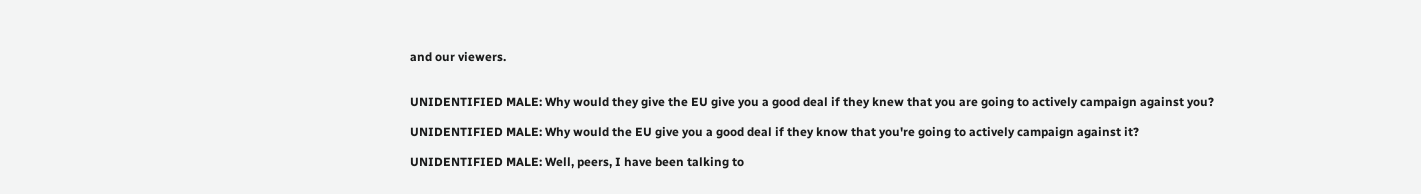and our viewers.


UNIDENTIFIED MALE: Why would they give the EU give you a good deal if they knew that you are going to actively campaign against you?

UNIDENTIFIED MALE: Why would the EU give you a good deal if they know that you're going to actively campaign against it?

UNIDENTIFIED MALE: Well, peers, I have been talking to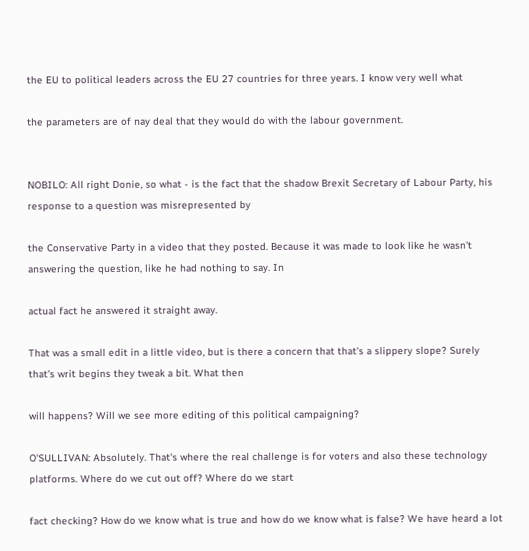the EU to political leaders across the EU 27 countries for three years. I know very well what

the parameters are of nay deal that they would do with the labour government.


NOBILO: All right Donie, so what - is the fact that the shadow Brexit Secretary of Labour Party, his response to a question was misrepresented by

the Conservative Party in a video that they posted. Because it was made to look like he wasn't answering the question, like he had nothing to say. In

actual fact he answered it straight away.

That was a small edit in a little video, but is there a concern that that's a slippery slope? Surely that's writ begins they tweak a bit. What then

will happens? Will we see more editing of this political campaigning?

O'SULLIVAN: Absolutely. That's where the real challenge is for voters and also these technology platforms. Where do we cut out off? Where do we start

fact checking? How do we know what is true and how do we know what is false? We have heard a lot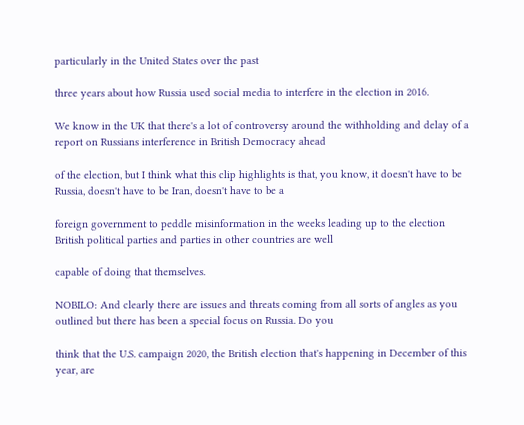particularly in the United States over the past

three years about how Russia used social media to interfere in the election in 2016.

We know in the UK that there's a lot of controversy around the withholding and delay of a report on Russians interference in British Democracy ahead

of the election, but I think what this clip highlights is that, you know, it doesn't have to be Russia, doesn't have to be Iran, doesn't have to be a

foreign government to peddle misinformation in the weeks leading up to the election British political parties and parties in other countries are well

capable of doing that themselves.

NOBILO: And clearly there are issues and threats coming from all sorts of angles as you outlined but there has been a special focus on Russia. Do you

think that the U.S. campaign 2020, the British election that's happening in December of this year, are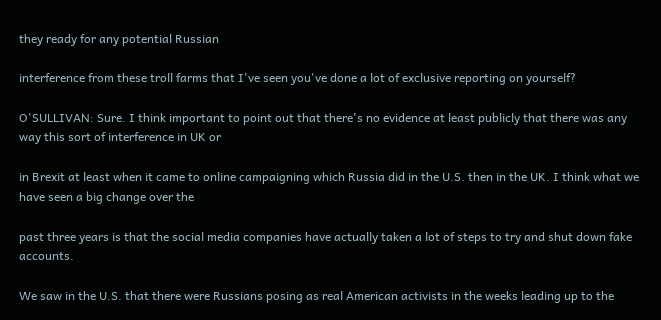they ready for any potential Russian

interference from these troll farms that I've seen you've done a lot of exclusive reporting on yourself?

O'SULLIVAN: Sure. I think important to point out that there's no evidence at least publicly that there was any way this sort of interference in UK or

in Brexit at least when it came to online campaigning which Russia did in the U.S. then in the UK. I think what we have seen a big change over the

past three years is that the social media companies have actually taken a lot of steps to try and shut down fake accounts.

We saw in the U.S. that there were Russians posing as real American activists in the weeks leading up to the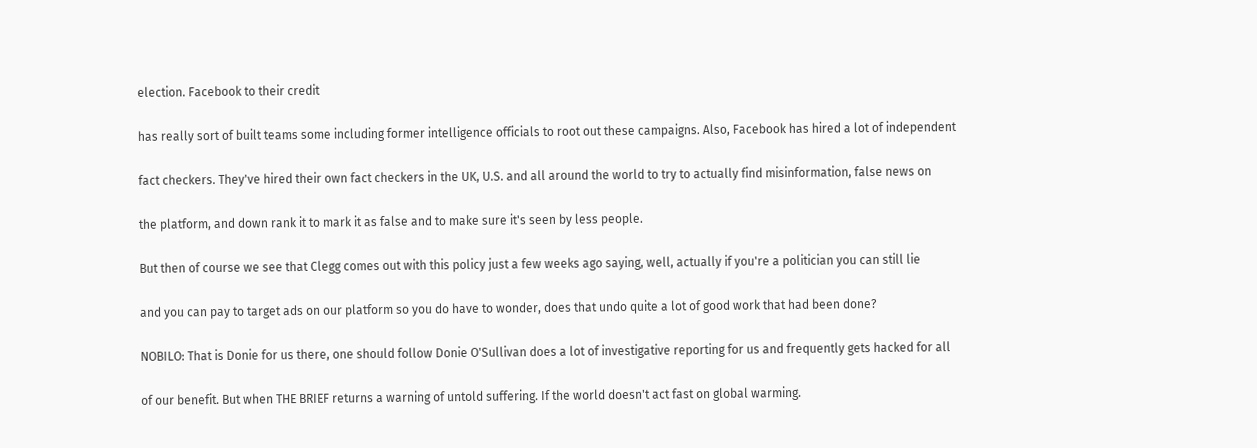election. Facebook to their credit

has really sort of built teams some including former intelligence officials to root out these campaigns. Also, Facebook has hired a lot of independent

fact checkers. They've hired their own fact checkers in the UK, U.S. and all around the world to try to actually find misinformation, false news on

the platform, and down rank it to mark it as false and to make sure it's seen by less people.

But then of course we see that Clegg comes out with this policy just a few weeks ago saying, well, actually if you're a politician you can still lie

and you can pay to target ads on our platform so you do have to wonder, does that undo quite a lot of good work that had been done?

NOBILO: That is Donie for us there, one should follow Donie O'Sullivan does a lot of investigative reporting for us and frequently gets hacked for all

of our benefit. But when THE BRIEF returns a warning of untold suffering. If the world doesn't act fast on global warming.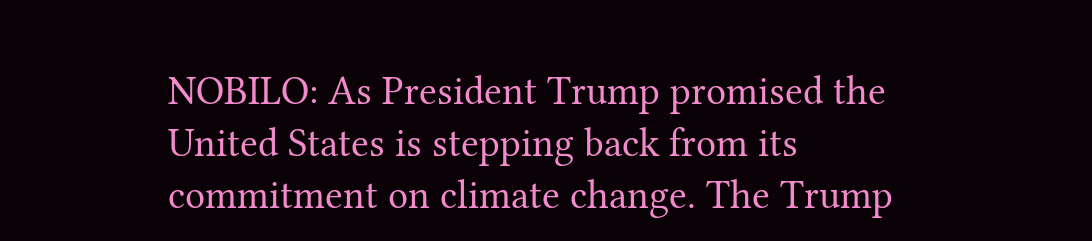NOBILO: As President Trump promised the United States is stepping back from its commitment on climate change. The Trump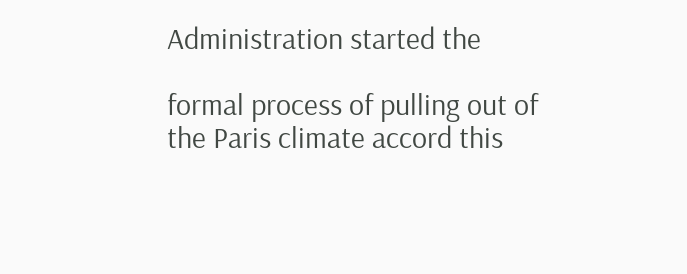Administration started the

formal process of pulling out of the Paris climate accord this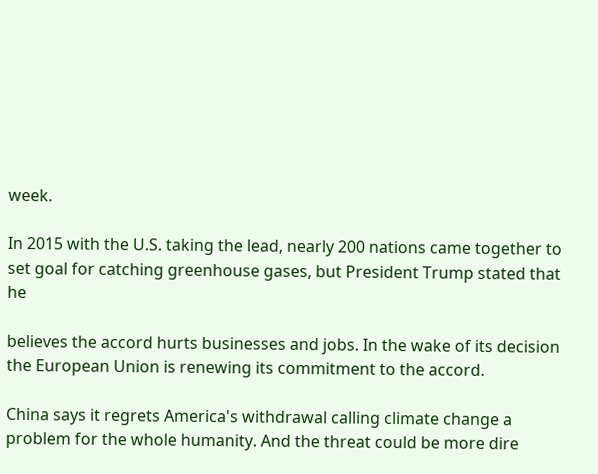week.

In 2015 with the U.S. taking the lead, nearly 200 nations came together to set goal for catching greenhouse gases, but President Trump stated that he

believes the accord hurts businesses and jobs. In the wake of its decision the European Union is renewing its commitment to the accord.

China says it regrets America's withdrawal calling climate change a problem for the whole humanity. And the threat could be more dire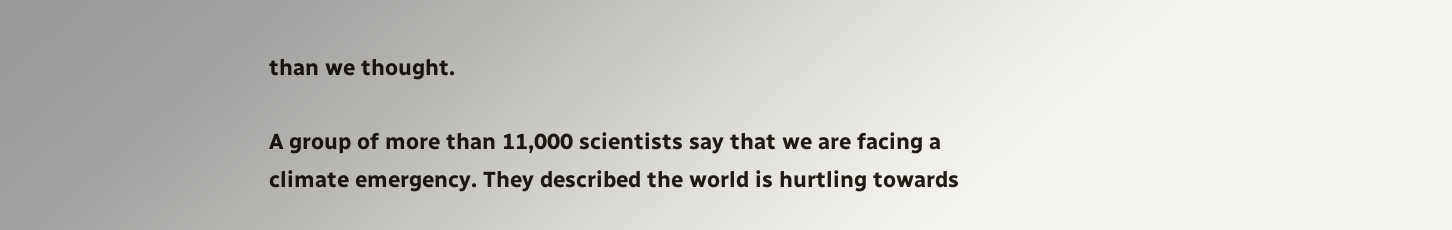than we thought.

A group of more than 11,000 scientists say that we are facing a climate emergency. They described the world is hurtling towards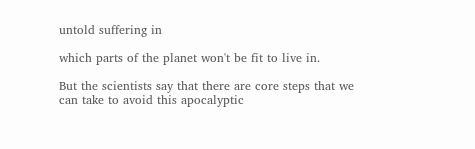untold suffering in

which parts of the planet won't be fit to live in.

But the scientists say that there are core steps that we can take to avoid this apocalyptic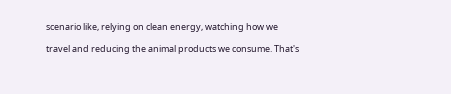scenario like, relying on clean energy, watching how we

travel and reducing the animal products we consume. That's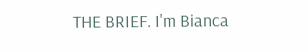THE BRIEF. I'm Bianca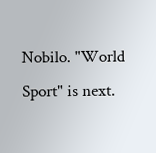Nobilo. "World Sport" is next.